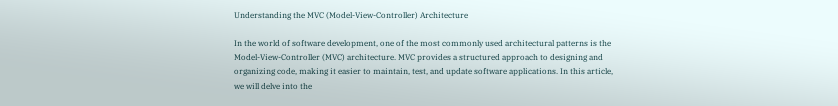Understanding the MVC (Model-View-Controller) Architecture

In the world of software development, one of the most commonly used architectural patterns is the Model-View-Controller (MVC) architecture. MVC provides a structured approach to designing and organizing code, making it easier to maintain, test, and update software applications. In this article, we will delve into the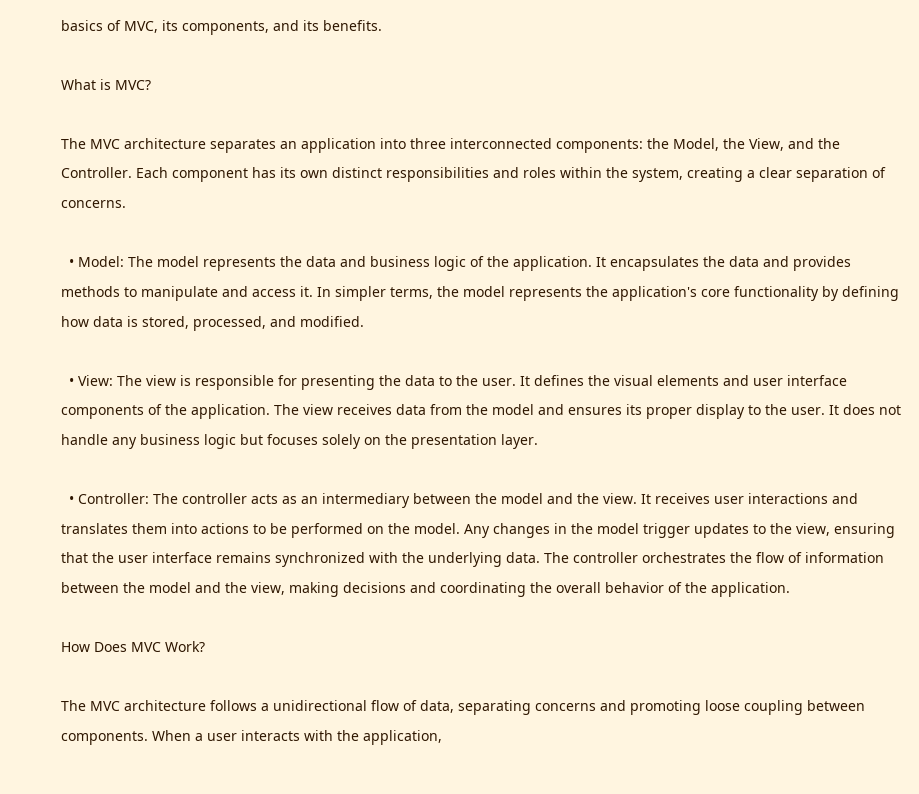basics of MVC, its components, and its benefits.

What is MVC?

The MVC architecture separates an application into three interconnected components: the Model, the View, and the Controller. Each component has its own distinct responsibilities and roles within the system, creating a clear separation of concerns.

  • Model: The model represents the data and business logic of the application. It encapsulates the data and provides methods to manipulate and access it. In simpler terms, the model represents the application's core functionality by defining how data is stored, processed, and modified.

  • View: The view is responsible for presenting the data to the user. It defines the visual elements and user interface components of the application. The view receives data from the model and ensures its proper display to the user. It does not handle any business logic but focuses solely on the presentation layer.

  • Controller: The controller acts as an intermediary between the model and the view. It receives user interactions and translates them into actions to be performed on the model. Any changes in the model trigger updates to the view, ensuring that the user interface remains synchronized with the underlying data. The controller orchestrates the flow of information between the model and the view, making decisions and coordinating the overall behavior of the application.

How Does MVC Work?

The MVC architecture follows a unidirectional flow of data, separating concerns and promoting loose coupling between components. When a user interacts with the application,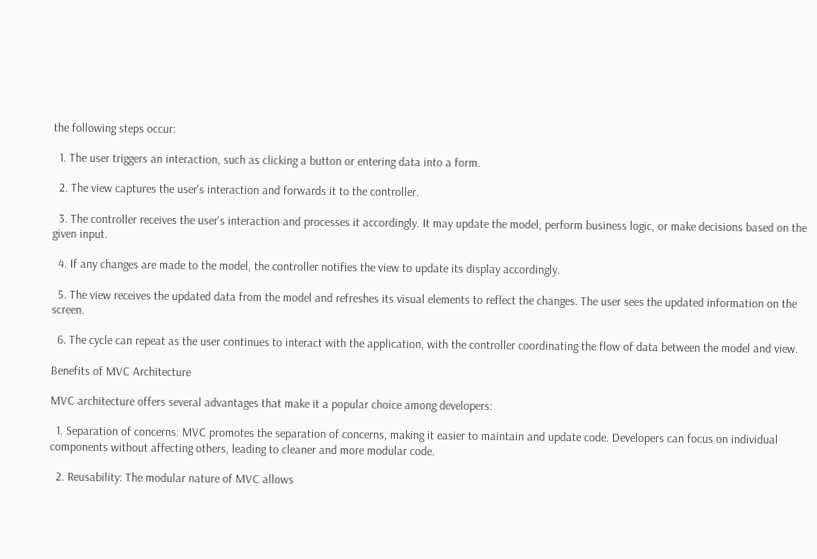the following steps occur:

  1. The user triggers an interaction, such as clicking a button or entering data into a form.

  2. The view captures the user's interaction and forwards it to the controller.

  3. The controller receives the user's interaction and processes it accordingly. It may update the model, perform business logic, or make decisions based on the given input.

  4. If any changes are made to the model, the controller notifies the view to update its display accordingly.

  5. The view receives the updated data from the model and refreshes its visual elements to reflect the changes. The user sees the updated information on the screen.

  6. The cycle can repeat as the user continues to interact with the application, with the controller coordinating the flow of data between the model and view.

Benefits of MVC Architecture

MVC architecture offers several advantages that make it a popular choice among developers:

  1. Separation of concerns: MVC promotes the separation of concerns, making it easier to maintain and update code. Developers can focus on individual components without affecting others, leading to cleaner and more modular code.

  2. Reusability: The modular nature of MVC allows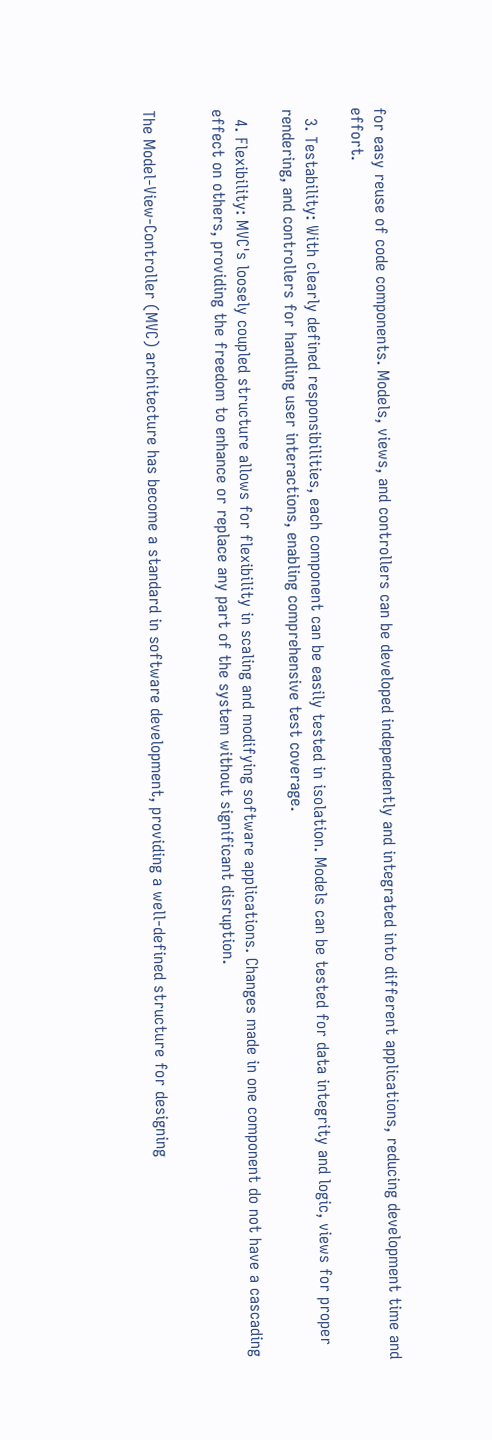for easy reuse of code components. Models, views, and controllers can be developed independently and integrated into different applications, reducing development time and effort.

  3. Testability: With clearly defined responsibilities, each component can be easily tested in isolation. Models can be tested for data integrity and logic, views for proper rendering, and controllers for handling user interactions, enabling comprehensive test coverage.

  4. Flexibility: MVC's loosely coupled structure allows for flexibility in scaling and modifying software applications. Changes made in one component do not have a cascading effect on others, providing the freedom to enhance or replace any part of the system without significant disruption.


The Model-View-Controller (MVC) architecture has become a standard in software development, providing a well-defined structure for designing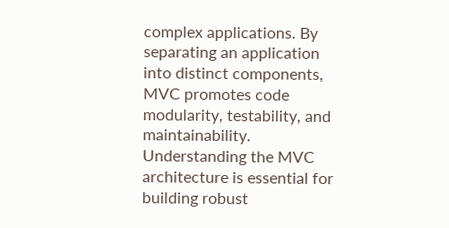complex applications. By separating an application into distinct components, MVC promotes code modularity, testability, and maintainability. Understanding the MVC architecture is essential for building robust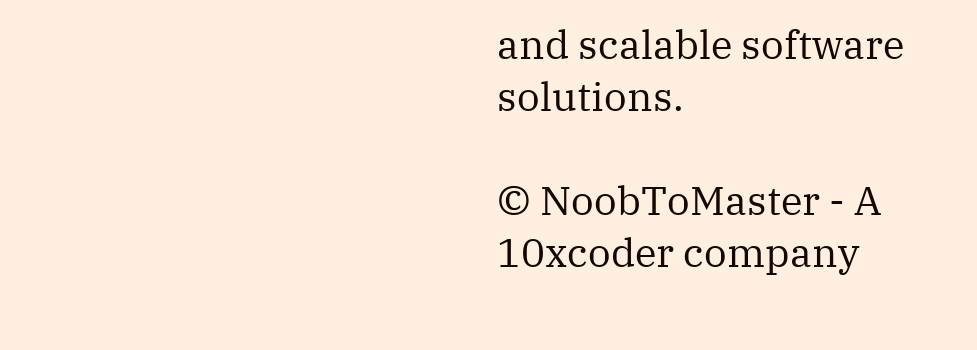and scalable software solutions.

© NoobToMaster - A 10xcoder company